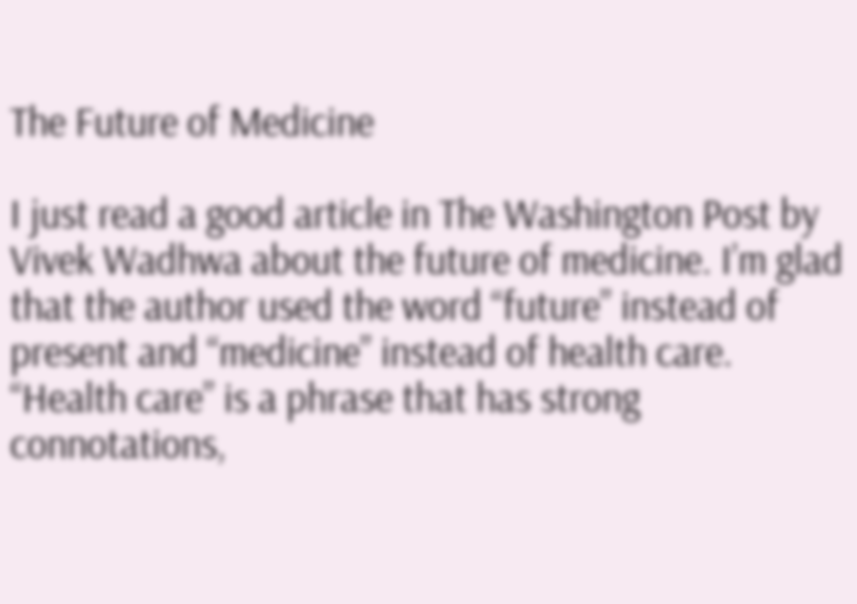The Future of Medicine

I just read a good article in The Washington Post by Vivek Wadhwa about the future of medicine. I’m glad that the author used the word “future” instead of present and “medicine” instead of health care. “Health care” is a phrase that has strong connotations,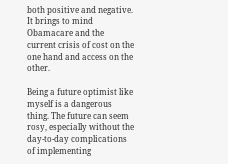both positive and negative. It brings to mind Obamacare and the current crisis of cost on the one hand and access on the other.

Being a future optimist like myself is a dangerous thing. The future can seem rosy, especially without the day-to-day complications of implementing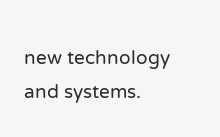new technology and systems.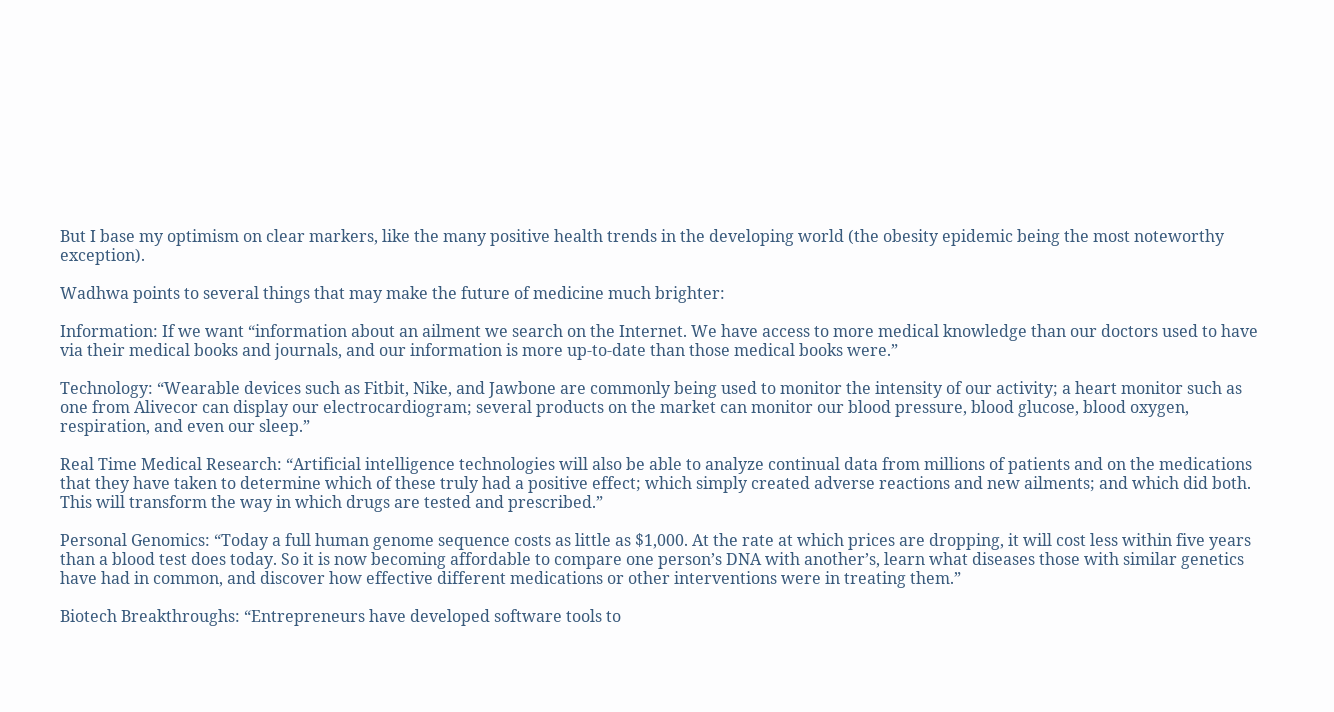But I base my optimism on clear markers, like the many positive health trends in the developing world (the obesity epidemic being the most noteworthy exception).

Wadhwa points to several things that may make the future of medicine much brighter:

Information: If we want “information about an ailment we search on the Internet. We have access to more medical knowledge than our doctors used to have via their medical books and journals, and our information is more up-to-date than those medical books were.”

Technology: “Wearable devices such as Fitbit, Nike, and Jawbone are commonly being used to monitor the intensity of our activity; a heart monitor such as one from Alivecor can display our electrocardiogram; several products on the market can monitor our blood pressure, blood glucose, blood oxygen, respiration, and even our sleep.”

Real Time Medical Research: “Artificial intelligence technologies will also be able to analyze continual data from millions of patients and on the medications that they have taken to determine which of these truly had a positive effect; which simply created adverse reactions and new ailments; and which did both. This will transform the way in which drugs are tested and prescribed.”

Personal Genomics: “Today a full human genome sequence costs as little as $1,000. At the rate at which prices are dropping, it will cost less within five years than a blood test does today. So it is now becoming affordable to compare one person’s DNA with another’s, learn what diseases those with similar genetics have had in common, and discover how effective different medications or other interventions were in treating them.”

Biotech Breakthroughs: “Entrepreneurs have developed software tools to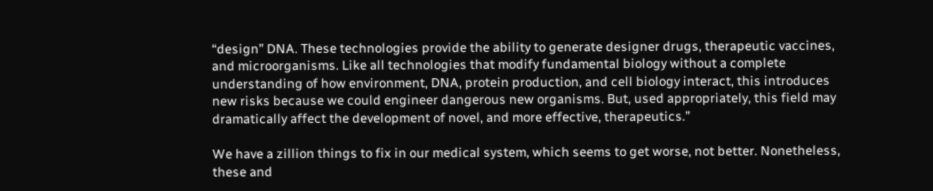“design” DNA. These technologies provide the ability to generate designer drugs, therapeutic vaccines, and microorganisms. Like all technologies that modify fundamental biology without a complete understanding of how environment, DNA, protein production, and cell biology interact, this introduces new risks because we could engineer dangerous new organisms. But, used appropriately, this field may dramatically affect the development of novel, and more effective, therapeutics.”

We have a zillion things to fix in our medical system, which seems to get worse, not better. Nonetheless, these and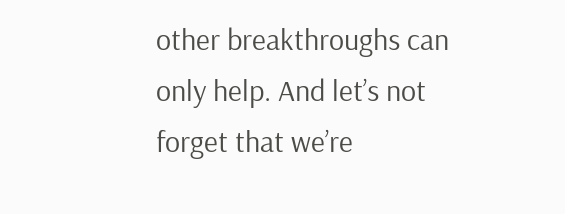other breakthroughs can only help. And let’s not forget that we’re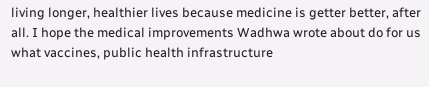living longer, healthier lives because medicine is getter better, after all. I hope the medical improvements Wadhwa wrote about do for us what vaccines, public health infrastructure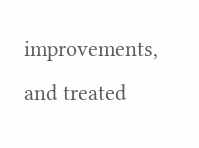improvements, and treated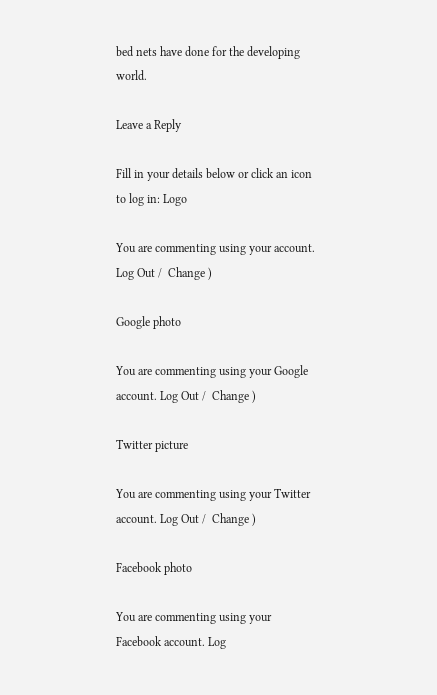bed nets have done for the developing world.

Leave a Reply

Fill in your details below or click an icon to log in: Logo

You are commenting using your account. Log Out /  Change )

Google photo

You are commenting using your Google account. Log Out /  Change )

Twitter picture

You are commenting using your Twitter account. Log Out /  Change )

Facebook photo

You are commenting using your Facebook account. Log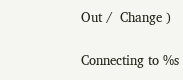Out /  Change )

Connecting to %s